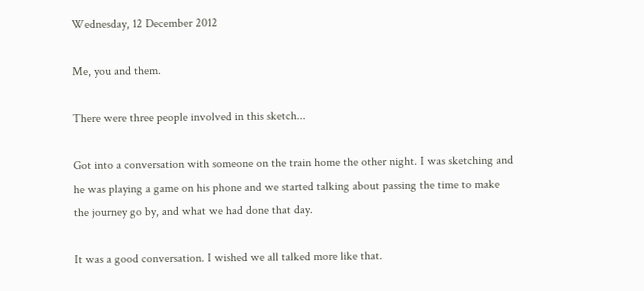Wednesday, 12 December 2012

Me, you and them.

There were three people involved in this sketch...

Got into a conversation with someone on the train home the other night. I was sketching and he was playing a game on his phone and we started talking about passing the time to make the journey go by, and what we had done that day.

It was a good conversation. I wished we all talked more like that.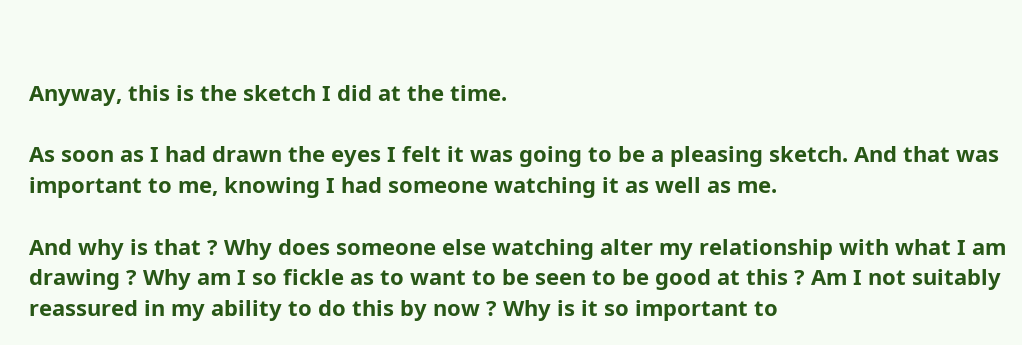Anyway, this is the sketch I did at the time.

As soon as I had drawn the eyes I felt it was going to be a pleasing sketch. And that was important to me, knowing I had someone watching it as well as me.

And why is that ? Why does someone else watching alter my relationship with what I am drawing ? Why am I so fickle as to want to be seen to be good at this ? Am I not suitably reassured in my ability to do this by now ? Why is it so important to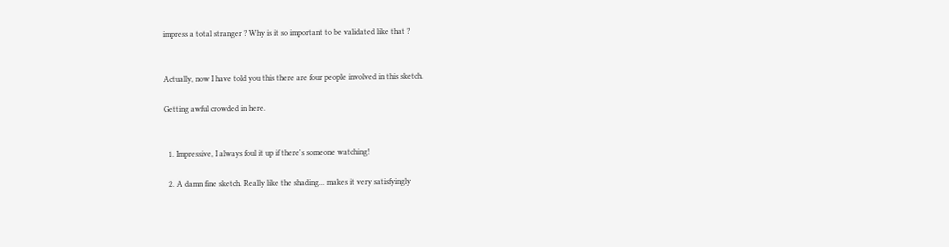impress a total stranger ? Why is it so important to be validated like that ?


Actually, now I have told you this there are four people involved in this sketch.

Getting awful crowded in here.


  1. Impressive, I always foul it up if there's someone watching!

  2. A damn fine sketch. Really like the shading... makes it very satisfyingly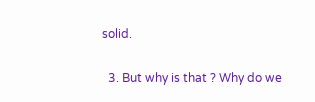solid.

  3. But why is that ? Why do we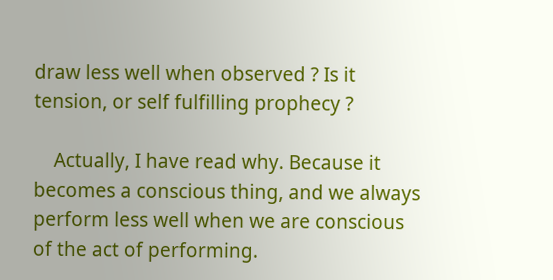draw less well when observed ? Is it tension, or self fulfilling prophecy ?

    Actually, I have read why. Because it becomes a conscious thing, and we always perform less well when we are conscious of the act of performing.